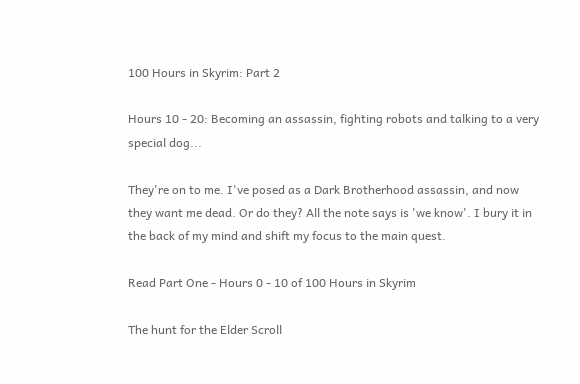100 Hours in Skyrim: Part 2

Hours 10 - 20: Becoming an assassin, fighting robots and talking to a very special dog...

They're on to me. I've posed as a Dark Brotherhood assassin, and now they want me dead. Or do they? All the note says is 'we know'. I bury it in the back of my mind and shift my focus to the main quest.

Read Part One - Hours 0 - 10 of 100 Hours in Skyrim

The hunt for the Elder Scroll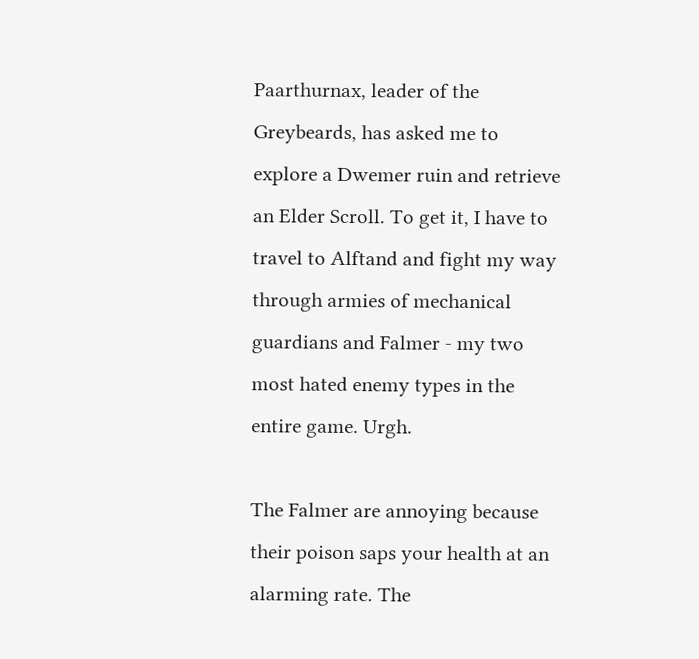Paarthurnax, leader of the Greybeards, has asked me to explore a Dwemer ruin and retrieve an Elder Scroll. To get it, I have to travel to Alftand and fight my way through armies of mechanical guardians and Falmer - my two most hated enemy types in the entire game. Urgh.

The Falmer are annoying because their poison saps your health at an alarming rate. The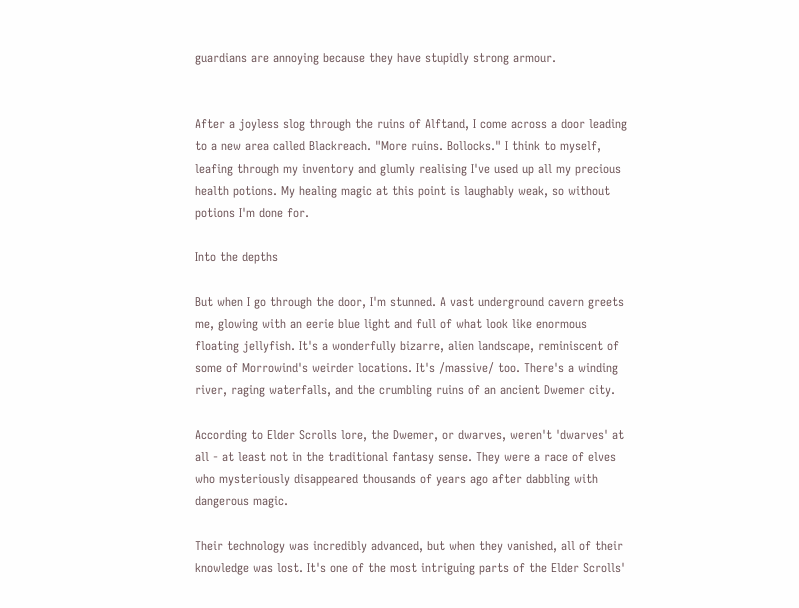guardians are annoying because they have stupidly strong armour.


After a joyless slog through the ruins of Alftand, I come across a door leading to a new area called Blackreach. "More ruins. Bollocks." I think to myself, leafing through my inventory and glumly realising I've used up all my precious health potions. My healing magic at this point is laughably weak, so without potions I'm done for.

Into the depths

But when I go through the door, I'm stunned. A vast underground cavern greets me, glowing with an eerie blue light and full of what look like enormous floating jellyfish. It's a wonderfully bizarre, alien landscape, reminiscent of some of Morrowind's weirder locations. It's /massive/ too. There's a winding river, raging waterfalls, and the crumbling ruins of an ancient Dwemer city.

According to Elder Scrolls lore, the Dwemer, or dwarves, weren't 'dwarves' at all - at least not in the traditional fantasy sense. They were a race of elves who mysteriously disappeared thousands of years ago after dabbling with dangerous magic.

Their technology was incredibly advanced, but when they vanished, all of their knowledge was lost. It's one of the most intriguing parts of the Elder Scrolls'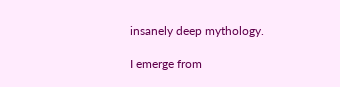insanely deep mythology.

I emerge from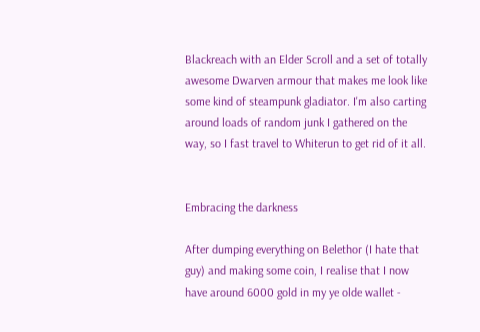Blackreach with an Elder Scroll and a set of totally awesome Dwarven armour that makes me look like some kind of steampunk gladiator. I'm also carting around loads of random junk I gathered on the way, so I fast travel to Whiterun to get rid of it all.


Embracing the darkness

After dumping everything on Belethor (I hate that guy) and making some coin, I realise that I now have around 6000 gold in my ye olde wallet -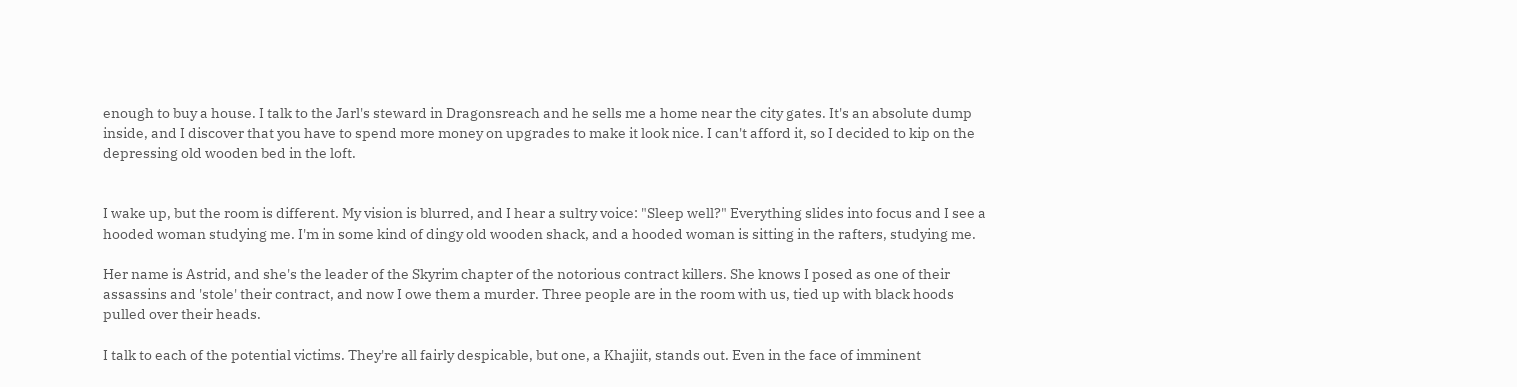enough to buy a house. I talk to the Jarl's steward in Dragonsreach and he sells me a home near the city gates. It's an absolute dump inside, and I discover that you have to spend more money on upgrades to make it look nice. I can't afford it, so I decided to kip on the depressing old wooden bed in the loft.


I wake up, but the room is different. My vision is blurred, and I hear a sultry voice: "Sleep well?" Everything slides into focus and I see a hooded woman studying me. I'm in some kind of dingy old wooden shack, and a hooded woman is sitting in the rafters, studying me.

Her name is Astrid, and she's the leader of the Skyrim chapter of the notorious contract killers. She knows I posed as one of their assassins and 'stole' their contract, and now I owe them a murder. Three people are in the room with us, tied up with black hoods pulled over their heads.

I talk to each of the potential victims. They're all fairly despicable, but one, a Khajiit, stands out. Even in the face of imminent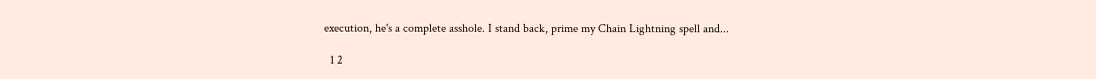execution, he's a complete asshole. I stand back, prime my Chain Lightning spell and...

  1 2